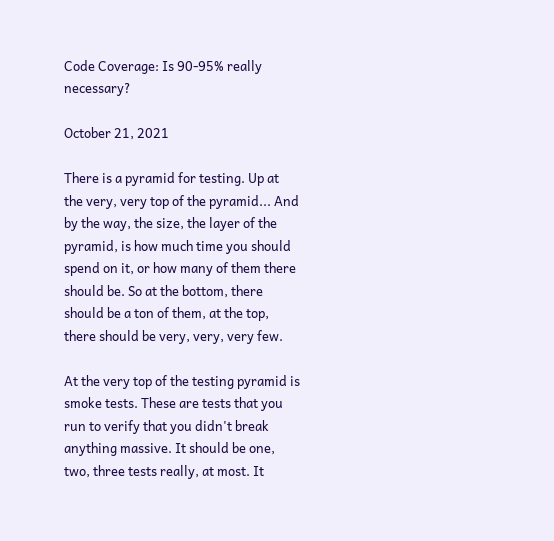Code Coverage: Is 90-95% really necessary?

October 21, 2021

There is a pyramid for testing. Up at the very, very top of the pyramid... And by the way, the size, the layer of the pyramid, is how much time you should spend on it, or how many of them there should be. So at the bottom, there should be a ton of them, at the top, there should be very, very, very few.

At the very top of the testing pyramid is smoke tests. These are tests that you run to verify that you didn't break anything massive. It should be one, two, three tests really, at most. It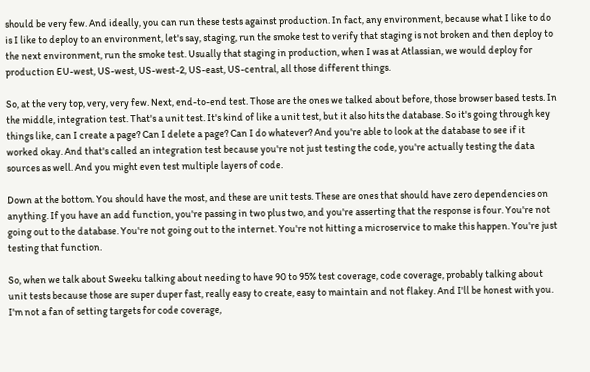should be very few. And ideally, you can run these tests against production. In fact, any environment, because what I like to do is I like to deploy to an environment, let's say, staging, run the smoke test to verify that staging is not broken and then deploy to the next environment, run the smoke test. Usually that staging in production, when I was at Atlassian, we would deploy for production EU-west, US-west, US-west-2, US-east, US-central, all those different things.

So, at the very top, very, very few. Next, end-to-end test. Those are the ones we talked about before, those browser based tests. In the middle, integration test. That's a unit test. It's kind of like a unit test, but it also hits the database. So it's going through key things like, can I create a page? Can I delete a page? Can I do whatever? And you're able to look at the database to see if it worked okay. And that's called an integration test because you're not just testing the code, you're actually testing the data sources as well. And you might even test multiple layers of code.

Down at the bottom. You should have the most, and these are unit tests. These are ones that should have zero dependencies on anything. If you have an add function, you're passing in two plus two, and you're asserting that the response is four. You're not going out to the database. You're not going out to the internet. You're not hitting a microservice to make this happen. You're just testing that function.

So, when we talk about Sweeku talking about needing to have 90 to 95% test coverage, code coverage, probably talking about unit tests because those are super duper fast, really easy to create, easy to maintain and not flakey. And I'll be honest with you. I'm not a fan of setting targets for code coverage,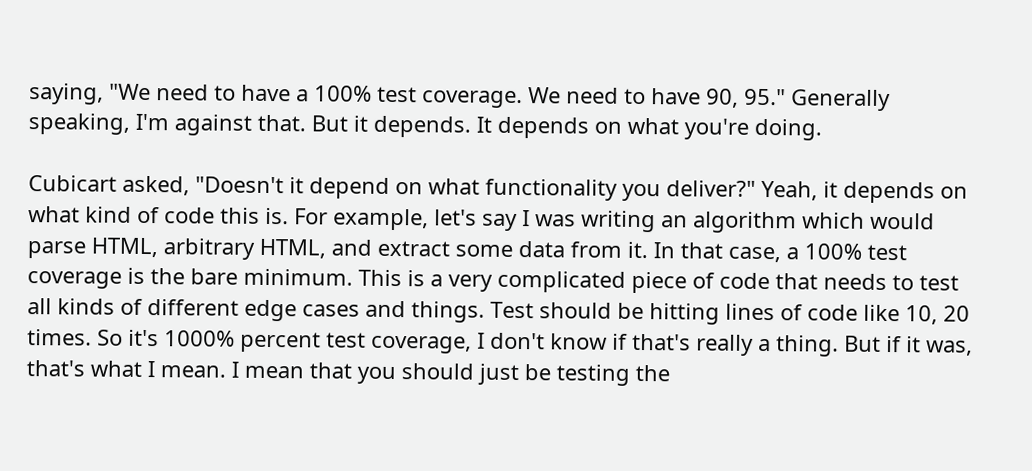saying, "We need to have a 100% test coverage. We need to have 90, 95." Generally speaking, I'm against that. But it depends. It depends on what you're doing.

Cubicart asked, "Doesn't it depend on what functionality you deliver?" Yeah, it depends on what kind of code this is. For example, let's say I was writing an algorithm which would parse HTML, arbitrary HTML, and extract some data from it. In that case, a 100% test coverage is the bare minimum. This is a very complicated piece of code that needs to test all kinds of different edge cases and things. Test should be hitting lines of code like 10, 20 times. So it's 1000% percent test coverage, I don't know if that's really a thing. But if it was, that's what I mean. I mean that you should just be testing the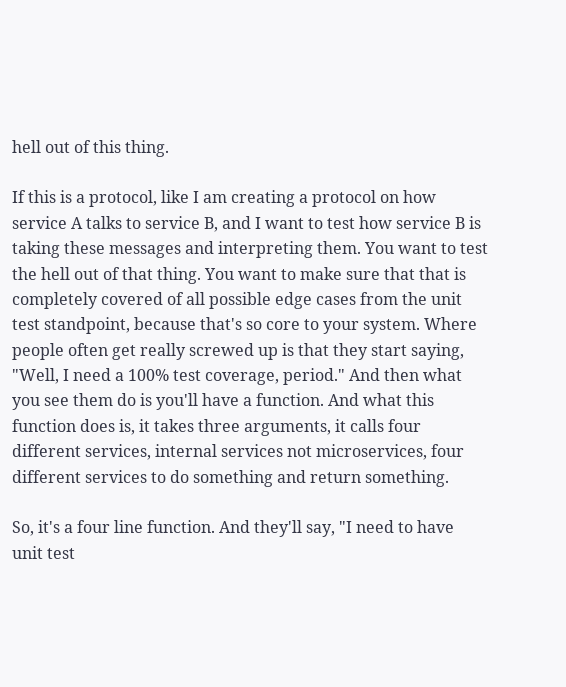hell out of this thing.

If this is a protocol, like I am creating a protocol on how service A talks to service B, and I want to test how service B is taking these messages and interpreting them. You want to test the hell out of that thing. You want to make sure that that is completely covered of all possible edge cases from the unit test standpoint, because that's so core to your system. Where people often get really screwed up is that they start saying, "Well, I need a 100% test coverage, period." And then what you see them do is you'll have a function. And what this function does is, it takes three arguments, it calls four different services, internal services not microservices, four different services to do something and return something.

So, it's a four line function. And they'll say, "I need to have unit test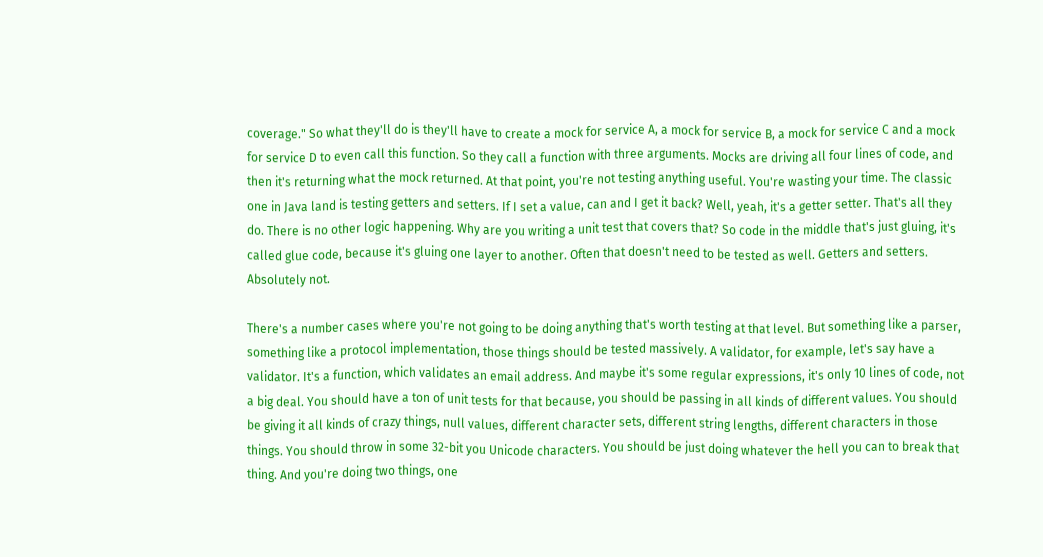coverage." So what they'll do is they'll have to create a mock for service A, a mock for service B, a mock for service C and a mock for service D to even call this function. So they call a function with three arguments. Mocks are driving all four lines of code, and then it's returning what the mock returned. At that point, you're not testing anything useful. You're wasting your time. The classic one in Java land is testing getters and setters. If I set a value, can and I get it back? Well, yeah, it's a getter setter. That's all they do. There is no other logic happening. Why are you writing a unit test that covers that? So code in the middle that's just gluing, it's called glue code, because it's gluing one layer to another. Often that doesn't need to be tested as well. Getters and setters. Absolutely not.

There's a number cases where you're not going to be doing anything that's worth testing at that level. But something like a parser, something like a protocol implementation, those things should be tested massively. A validator, for example, let's say have a validator. It's a function, which validates an email address. And maybe it's some regular expressions, it's only 10 lines of code, not a big deal. You should have a ton of unit tests for that because, you should be passing in all kinds of different values. You should be giving it all kinds of crazy things, null values, different character sets, different string lengths, different characters in those things. You should throw in some 32-bit you Unicode characters. You should be just doing whatever the hell you can to break that thing. And you're doing two things, one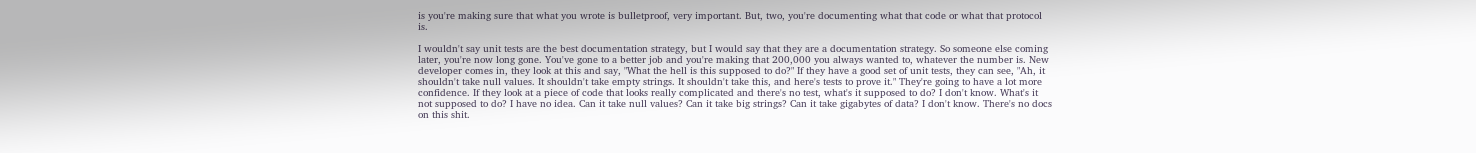is you're making sure that what you wrote is bulletproof, very important. But, two, you're documenting what that code or what that protocol is.

I wouldn't say unit tests are the best documentation strategy, but I would say that they are a documentation strategy. So someone else coming later, you're now long gone. You've gone to a better job and you're making that 200,000 you always wanted to, whatever the number is. New developer comes in, they look at this and say, "What the hell is this supposed to do?" If they have a good set of unit tests, they can see, "Ah, it shouldn't take null values. It shouldn't take empty strings. It shouldn't take this, and here's tests to prove it." They're going to have a lot more confidence. If they look at a piece of code that looks really complicated and there's no test, what's it supposed to do? I don't know. What's it not supposed to do? I have no idea. Can it take null values? Can it take big strings? Can it take gigabytes of data? I don't know. There's no docs on this shit.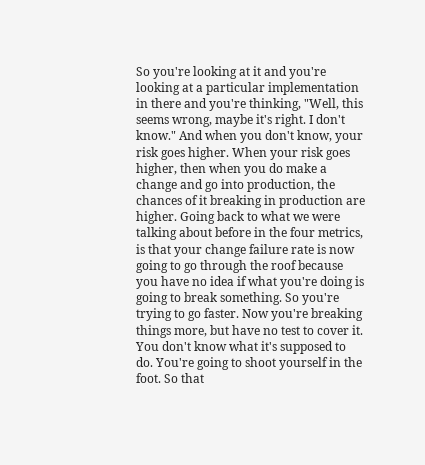So you're looking at it and you're looking at a particular implementation in there and you're thinking, "Well, this seems wrong, maybe it's right. I don't know." And when you don't know, your risk goes higher. When your risk goes higher, then when you do make a change and go into production, the chances of it breaking in production are higher. Going back to what we were talking about before in the four metrics, is that your change failure rate is now going to go through the roof because you have no idea if what you're doing is going to break something. So you're trying to go faster. Now you're breaking things more, but have no test to cover it. You don't know what it's supposed to do. You're going to shoot yourself in the foot. So that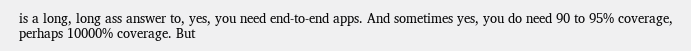is a long, long ass answer to, yes, you need end-to-end apps. And sometimes yes, you do need 90 to 95% coverage, perhaps 10000% coverage. But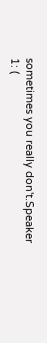sometimes you really don't.Speaker 1: (